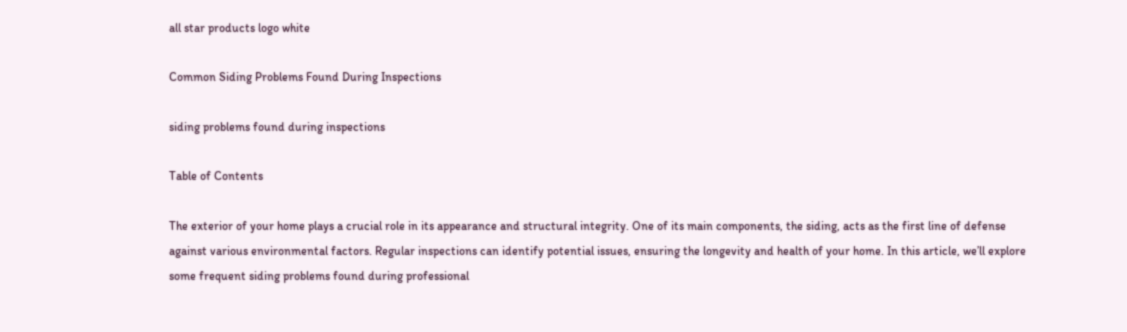all star products logo white

Common Siding Problems Found During Inspections

siding problems found during inspections

Table of Contents

The exterior of your home plays a crucial role in its appearance and structural integrity. One of its main components, the siding, acts as the first line of defense against various environmental factors. Regular inspections can identify potential issues, ensuring the longevity and health of your home. In this article, we’ll explore some frequent siding problems found during professional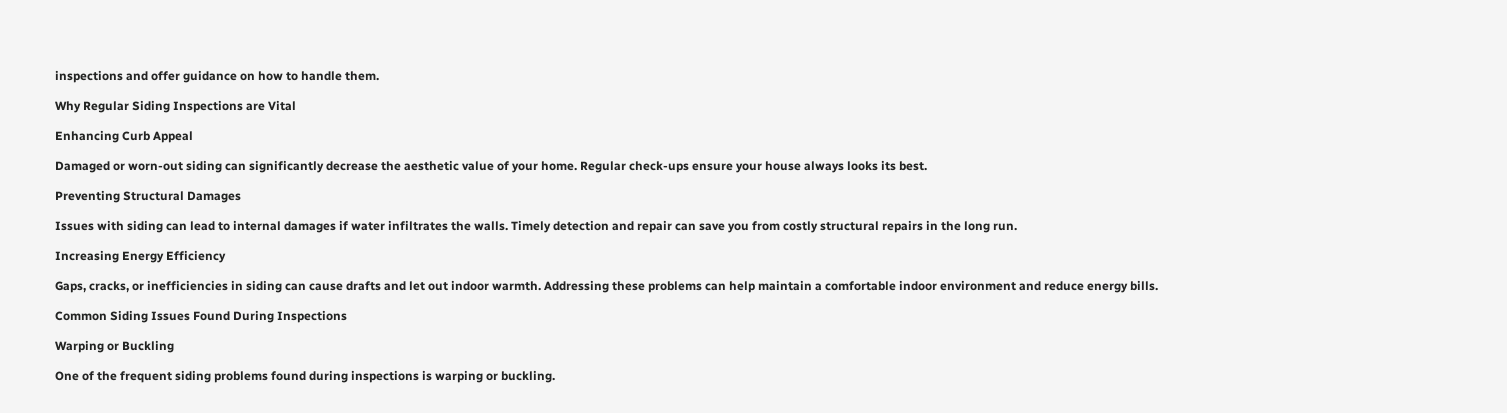inspections and offer guidance on how to handle them.

Why Regular Siding Inspections are Vital

Enhancing Curb Appeal

Damaged or worn-out siding can significantly decrease the aesthetic value of your home. Regular check-ups ensure your house always looks its best.

Preventing Structural Damages

Issues with siding can lead to internal damages if water infiltrates the walls. Timely detection and repair can save you from costly structural repairs in the long run.

Increasing Energy Efficiency

Gaps, cracks, or inefficiencies in siding can cause drafts and let out indoor warmth. Addressing these problems can help maintain a comfortable indoor environment and reduce energy bills.

Common Siding Issues Found During Inspections

Warping or Buckling

One of the frequent siding problems found during inspections is warping or buckling.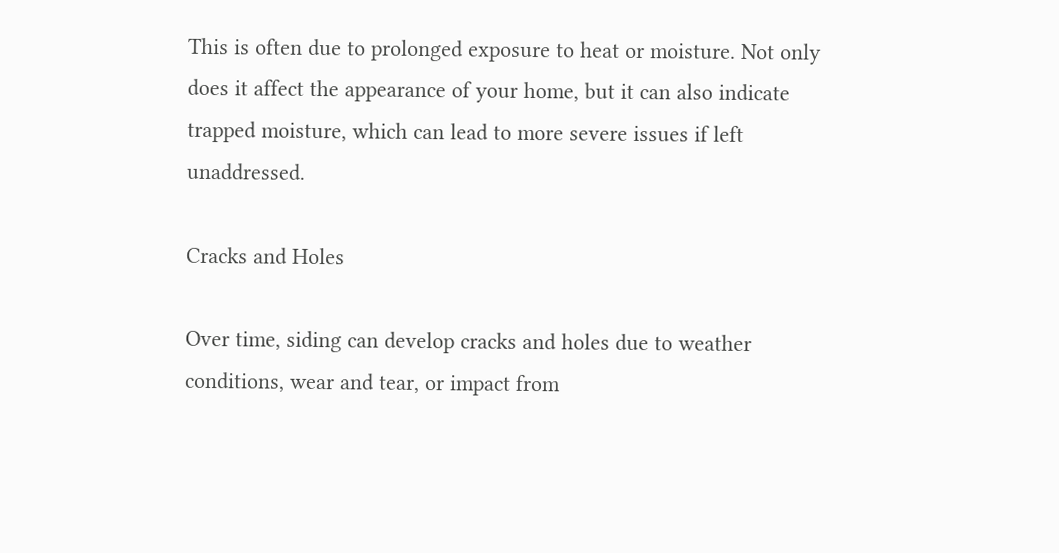This is often due to prolonged exposure to heat or moisture. Not only does it affect the appearance of your home, but it can also indicate trapped moisture, which can lead to more severe issues if left unaddressed.

Cracks and Holes

Over time, siding can develop cracks and holes due to weather conditions, wear and tear, or impact from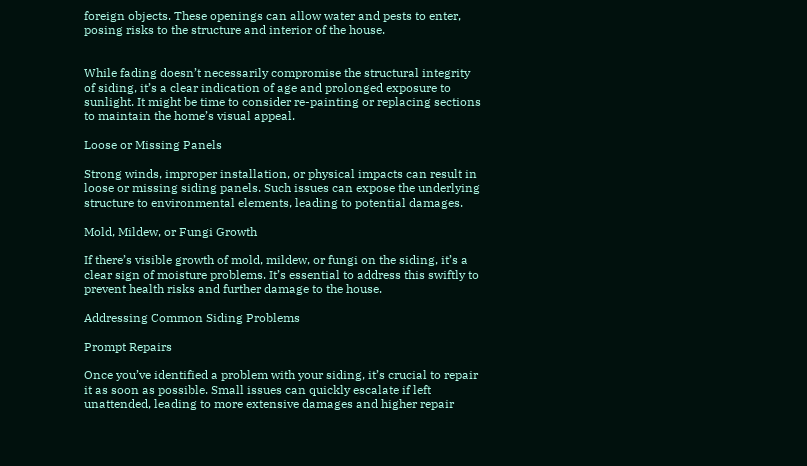foreign objects. These openings can allow water and pests to enter, posing risks to the structure and interior of the house.


While fading doesn’t necessarily compromise the structural integrity of siding, it’s a clear indication of age and prolonged exposure to sunlight. It might be time to consider re-painting or replacing sections to maintain the home’s visual appeal.

Loose or Missing Panels

Strong winds, improper installation, or physical impacts can result in loose or missing siding panels. Such issues can expose the underlying structure to environmental elements, leading to potential damages.

Mold, Mildew, or Fungi Growth

If there’s visible growth of mold, mildew, or fungi on the siding, it’s a clear sign of moisture problems. It’s essential to address this swiftly to prevent health risks and further damage to the house.

Addressing Common Siding Problems

Prompt Repairs

Once you’ve identified a problem with your siding, it’s crucial to repair it as soon as possible. Small issues can quickly escalate if left unattended, leading to more extensive damages and higher repair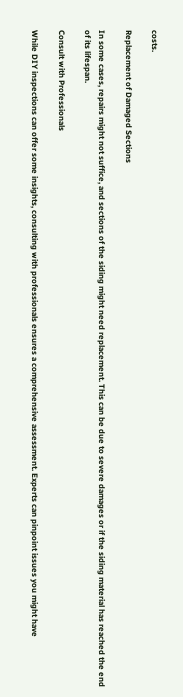costs.

Replacement of Damaged Sections

In some cases, repairs might not suffice, and sections of the siding might need replacement. This can be due to severe damages or if the siding material has reached the end of its lifespan.

Consult with Professionals

While DIY inspections can offer some insights, consulting with professionals ensures a comprehensive assessment. Experts can pinpoint issues you might have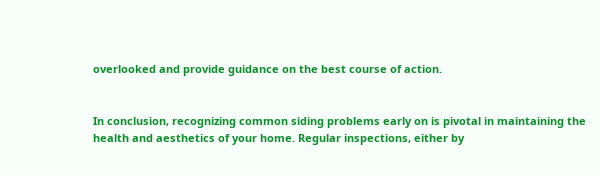overlooked and provide guidance on the best course of action.


In conclusion, recognizing common siding problems early on is pivotal in maintaining the health and aesthetics of your home. Regular inspections, either by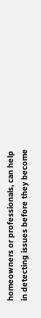homeowners or professionals, can help in detecting issues before they become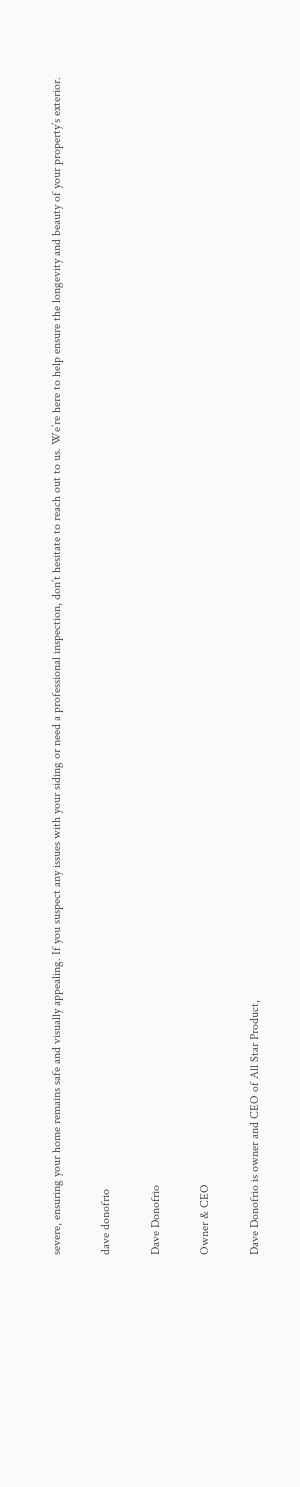severe, ensuring your home remains safe and visually appealing. If you suspect any issues with your siding or need a professional inspection, don’t hesitate to reach out to us. We’re here to help ensure the longevity and beauty of your property’s exterior.

dave donofrio

Dave Donofrio

Owner & CEO

Dave Donofrio is owner and CEO of All Star Product,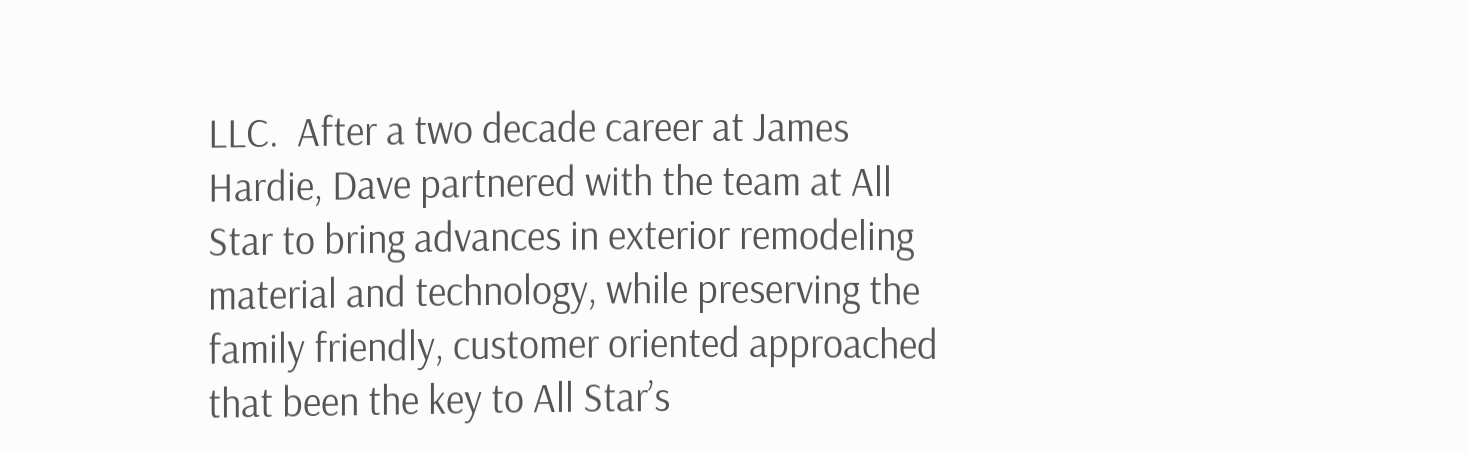LLC.  After a two decade career at James Hardie, Dave partnered with the team at All Star to bring advances in exterior remodeling material and technology, while preserving the family friendly, customer oriented approached that been the key to All Star’s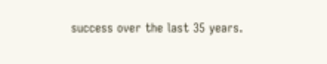success over the last 35 years.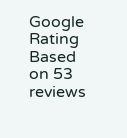Google Rating
Based on 53 reviews